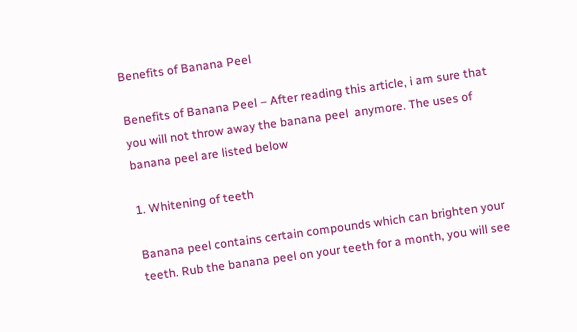Benefits of Banana Peel

Benefits of Banana Peel – After reading this article, i am sure that you will not throw away the banana peel  anymore. The uses of banana peel are listed below

1. Whitening of teeth

Banana peel contains certain compounds which can brighten your teeth. Rub the banana peel on your teeth for a month, you will see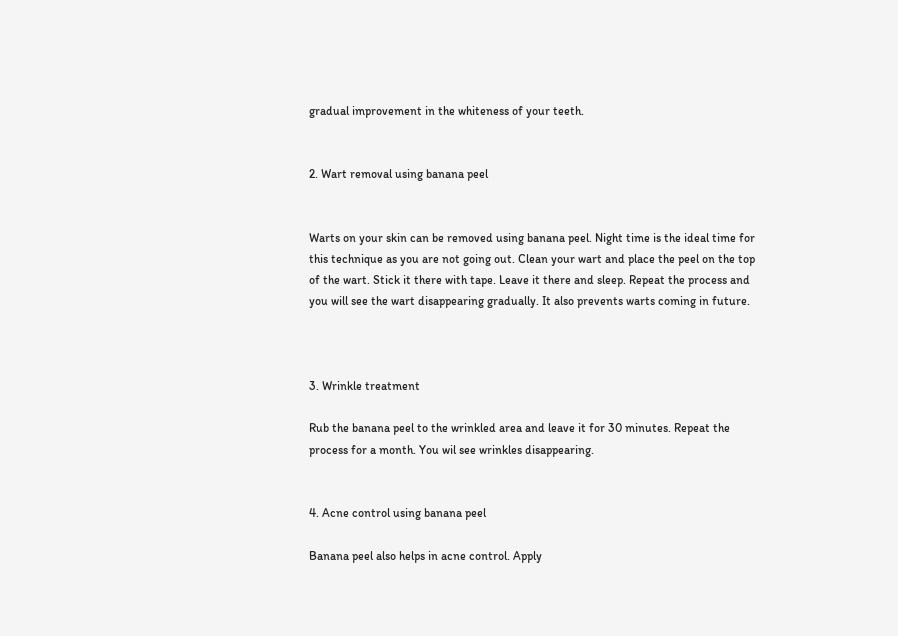gradual improvement in the whiteness of your teeth.


2. Wart removal using banana peel


Warts on your skin can be removed using banana peel. Night time is the ideal time for this technique as you are not going out. Clean your wart and place the peel on the top of the wart. Stick it there with tape. Leave it there and sleep. Repeat the process and you will see the wart disappearing gradually. It also prevents warts coming in future.



3. Wrinkle treatment

Rub the banana peel to the wrinkled area and leave it for 30 minutes. Repeat the process for a month. You wil see wrinkles disappearing.


4. Acne control using banana peel

Banana peel also helps in acne control. Apply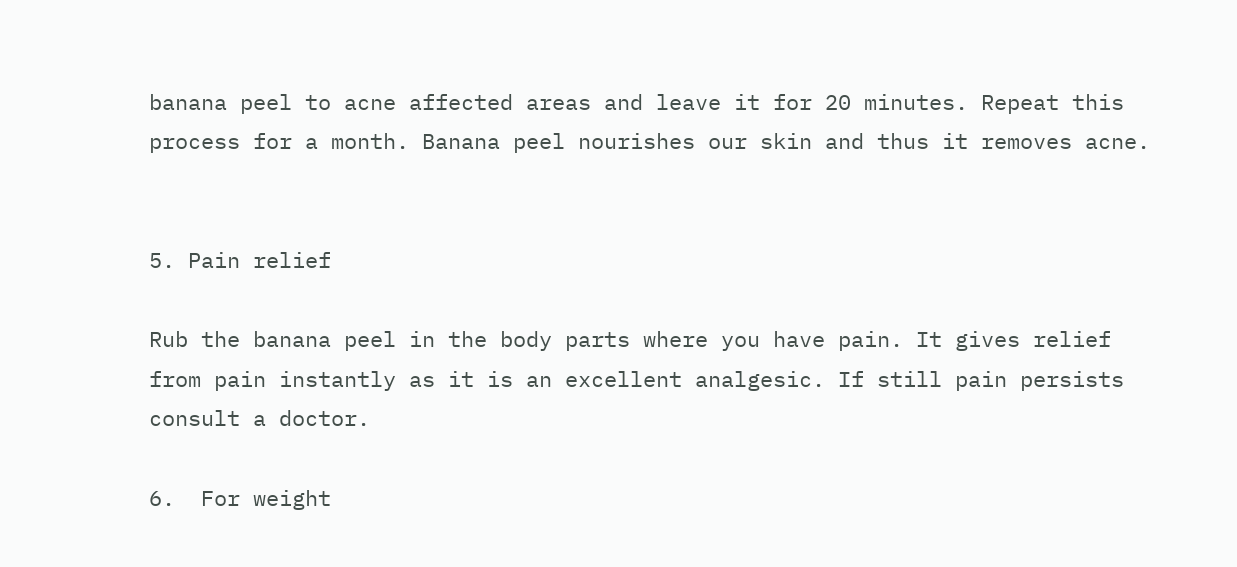banana peel to acne affected areas and leave it for 20 minutes. Repeat this process for a month. Banana peel nourishes our skin and thus it removes acne.


5. Pain relief

Rub the banana peel in the body parts where you have pain. It gives relief from pain instantly as it is an excellent analgesic. If still pain persists consult a doctor.

6.  For weight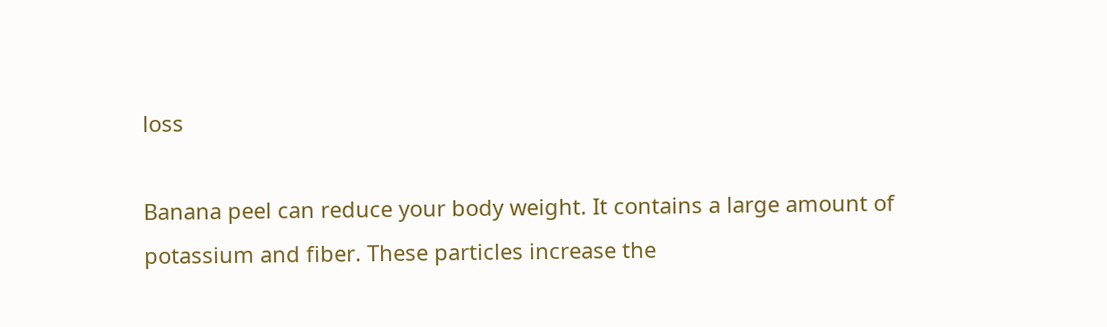loss

Banana peel can reduce your body weight. It contains a large amount of potassium and fiber. These particles increase the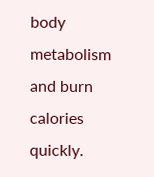body metabolism and burn calories quickly.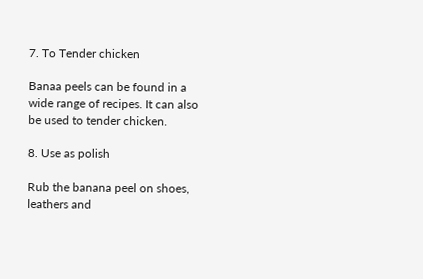7. To Tender chicken

Banaa peels can be found in a wide range of recipes. It can also be used to tender chicken.

8. Use as polish

Rub the banana peel on shoes, leathers and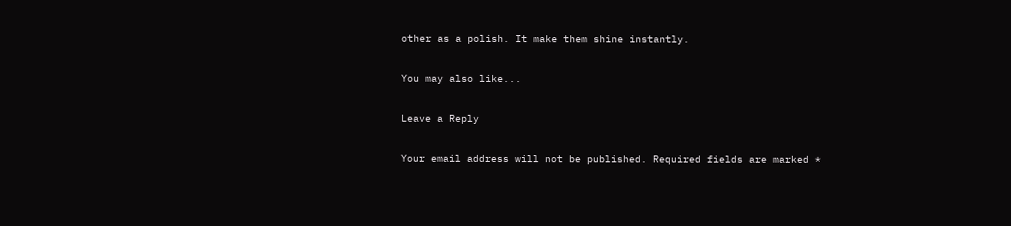other as a polish. It make them shine instantly.

You may also like...

Leave a Reply

Your email address will not be published. Required fields are marked *